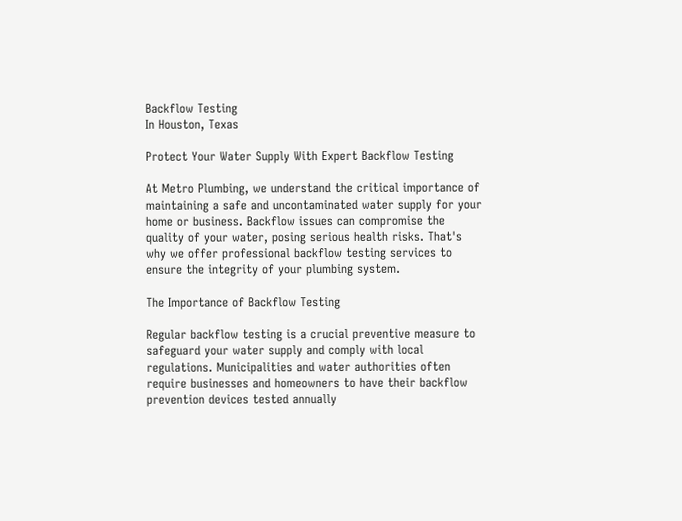Backflow Testing
In Houston, Texas

Protect Your Water Supply With Expert Backflow Testing

At Metro Plumbing, we understand the critical importance of maintaining a safe and uncontaminated water supply for your home or business. Backflow issues can compromise the quality of your water, posing serious health risks. That's why we offer professional backflow testing services to ensure the integrity of your plumbing system.

The Importance of Backflow Testing

Regular backflow testing is a crucial preventive measure to safeguard your water supply and comply with local regulations. Municipalities and water authorities often require businesses and homeowners to have their backflow prevention devices tested annually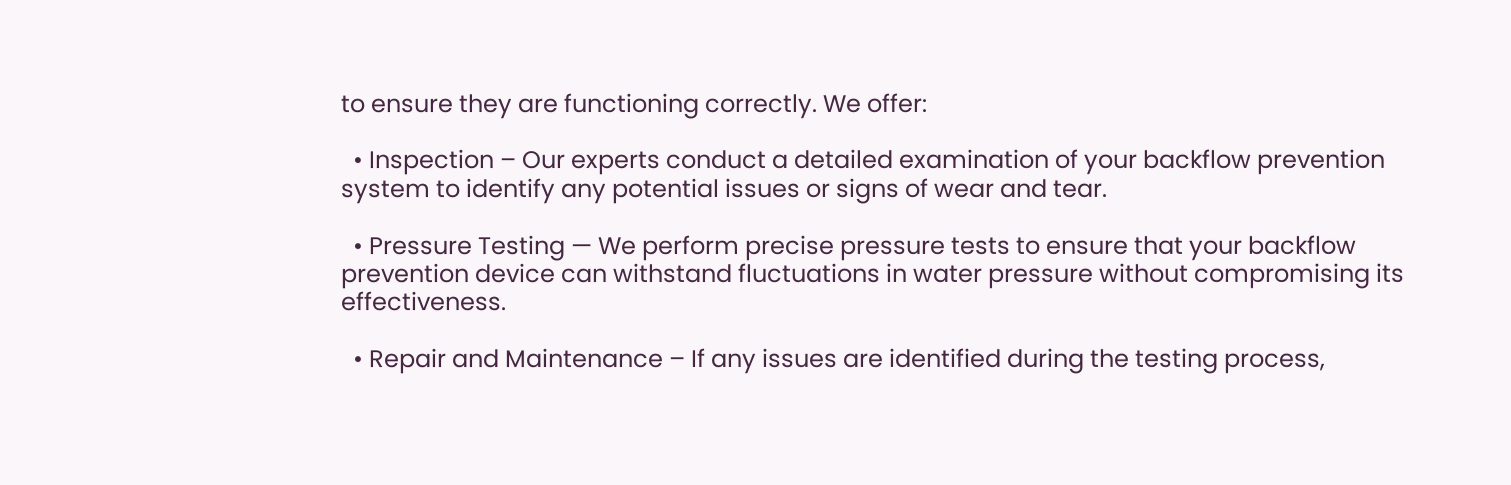to ensure they are functioning correctly. We offer:

  • Inspection – Our experts conduct a detailed examination of your backflow prevention system to identify any potential issues or signs of wear and tear.

  • Pressure Testing — We perform precise pressure tests to ensure that your backflow prevention device can withstand fluctuations in water pressure without compromising its effectiveness.

  • Repair and Maintenance – If any issues are identified during the testing process,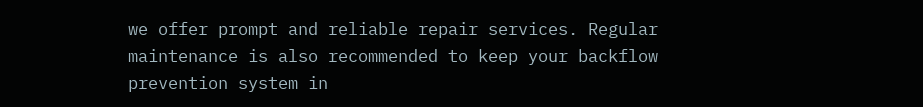we offer prompt and reliable repair services. Regular maintenance is also recommended to keep your backflow prevention system in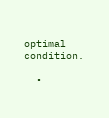optimal condition.

  •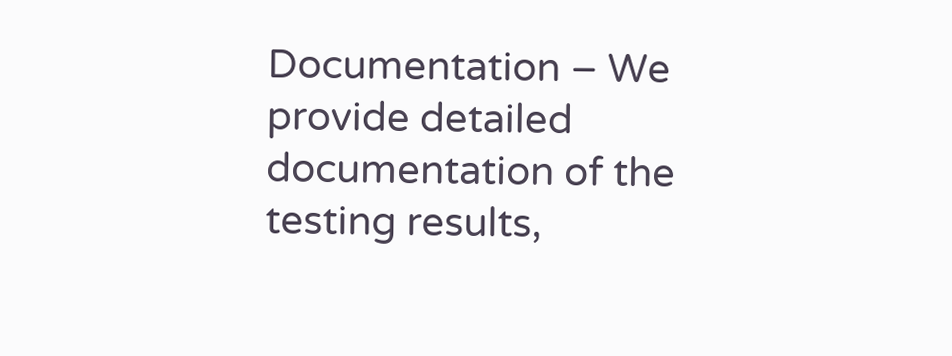Documentation – We provide detailed documentation of the testing results,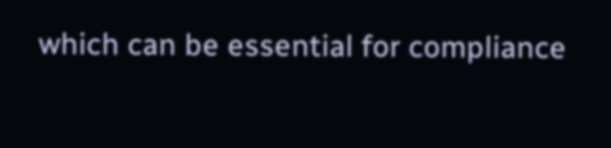which can be essential for compliance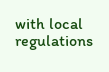with local regulations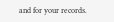and for your records.